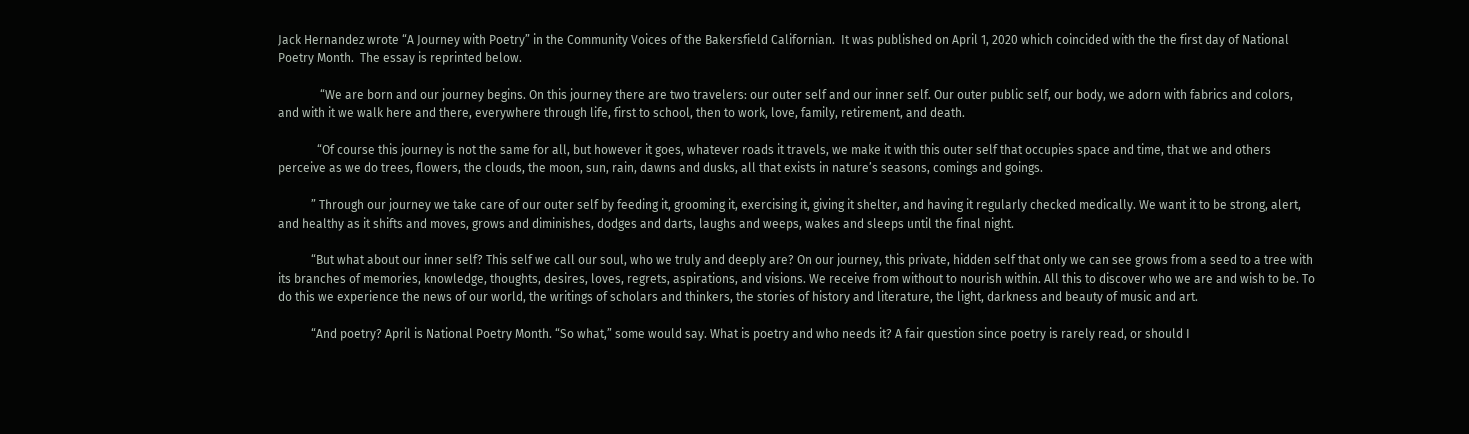Jack Hernandez wrote “A Journey with Poetry” in the Community Voices of the Bakersfield Californian.  It was published on April 1, 2020 which coincided with the the first day of National Poetry Month.  The essay is reprinted below.

              “We are born and our journey begins. On this journey there are two travelers: our outer self and our inner self. Our outer public self, our body, we adorn with fabrics and colors, and with it we walk here and there, everywhere through life, first to school, then to work, love, family, retirement, and death.

             “Of course this journey is not the same for all, but however it goes, whatever roads it travels, we make it with this outer self that occupies space and time, that we and others perceive as we do trees, flowers, the clouds, the moon, sun, rain, dawns and dusks, all that exists in nature’s seasons, comings and goings.

           ” Through our journey we take care of our outer self by feeding it, grooming it, exercising it, giving it shelter, and having it regularly checked medically. We want it to be strong, alert, and healthy as it shifts and moves, grows and diminishes, dodges and darts, laughs and weeps, wakes and sleeps until the final night.

           “But what about our inner self? This self we call our soul, who we truly and deeply are? On our journey, this private, hidden self that only we can see grows from a seed to a tree with its branches of memories, knowledge, thoughts, desires, loves, regrets, aspirations, and visions. We receive from without to nourish within. All this to discover who we are and wish to be. To do this we experience the news of our world, the writings of scholars and thinkers, the stories of history and literature, the light, darkness and beauty of music and art.

           “And poetry? April is National Poetry Month. “So what,” some would say. What is poetry and who needs it? A fair question since poetry is rarely read, or should I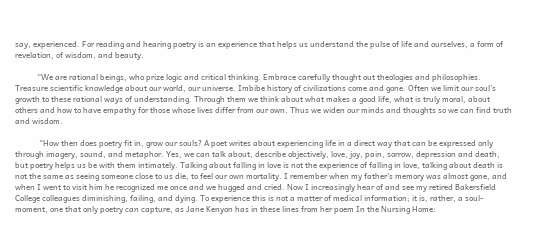say, experienced. For reading and hearing poetry is an experience that helps us understand the pulse of life and ourselves, a form of revelation, of wisdom, and beauty.

           “We are rational beings, who prize logic and critical thinking. Embrace carefully thought out theologies and philosophies. Treasure scientific knowledge about our world, our universe. Imbibe history of civilizations come and gone. Often we limit our soul’s growth to these rational ways of understanding. Through them we think about what makes a good life, what is truly moral, about others and how to have empathy for those whose lives differ from our own. Thus we widen our minds and thoughts so we can find truth and wisdom.

            “How then does poetry fit in, grow our souls? A poet writes about experiencing life in a direct way that can be expressed only through imagery, sound, and metaphor. Yes, we can talk about, describe objectively, love, joy, pain, sorrow, depression and death, but poetry helps us be with them intimately. Talking about falling in love is not the experience of falling in love, talking about death is not the same as seeing someone close to us die, to feel our own mortality. I remember when my father’s memory was almost gone, and when I went to visit him he recognized me once and we hugged and cried. Now I increasingly hear of and see my retired Bakersfield College colleagues diminishing, failing, and dying. To experience this is not a matter of medical information; it is, rather, a soul-moment, one that only poetry can capture, as Jane Kenyon has in these lines from her poem In the Nursing Home: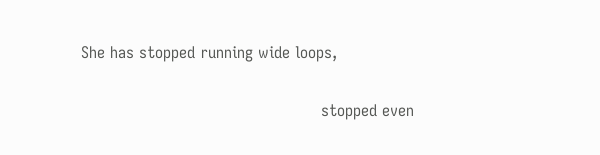She has stopped running wide loops,

                                                stopped even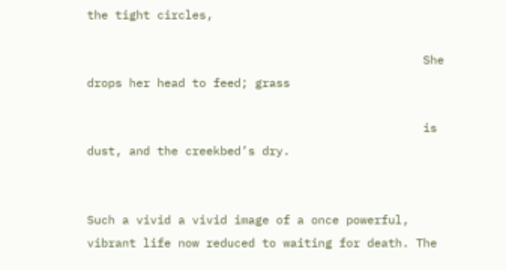the tight circles,

                                                She drops her head to feed; grass

                                                is dust, and the creekbed’s dry.


Such a vivid a vivid image of a once powerful, vibrant life now reduced to waiting for death. The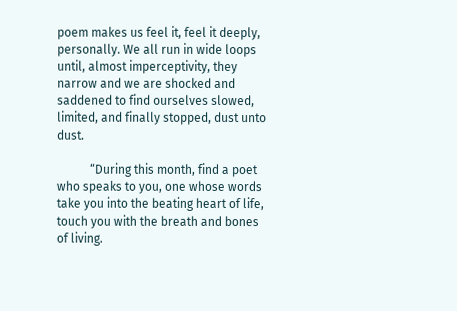poem makes us feel it, feel it deeply, personally. We all run in wide loops until, almost imperceptivity, they narrow and we are shocked and saddened to find ourselves slowed, limited, and finally stopped, dust unto dust.

           “During this month, find a poet who speaks to you, one whose words take you into the beating heart of life, touch you with the breath and bones of living.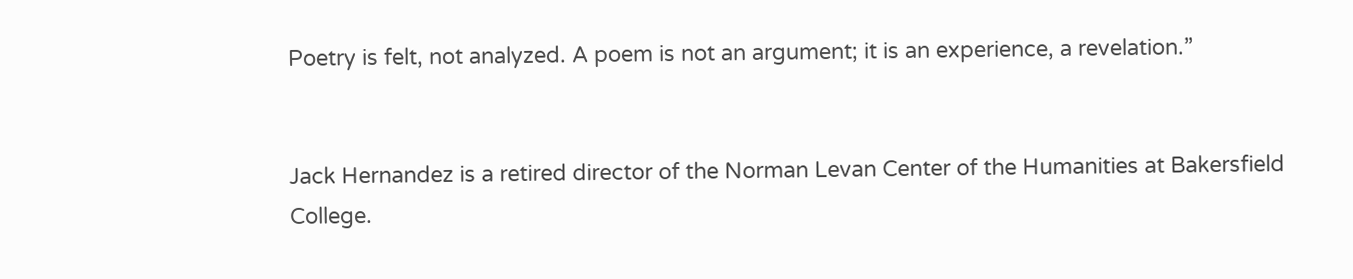Poetry is felt, not analyzed. A poem is not an argument; it is an experience, a revelation.”


Jack Hernandez is a retired director of the Norman Levan Center of the Humanities at Bakersfield College.